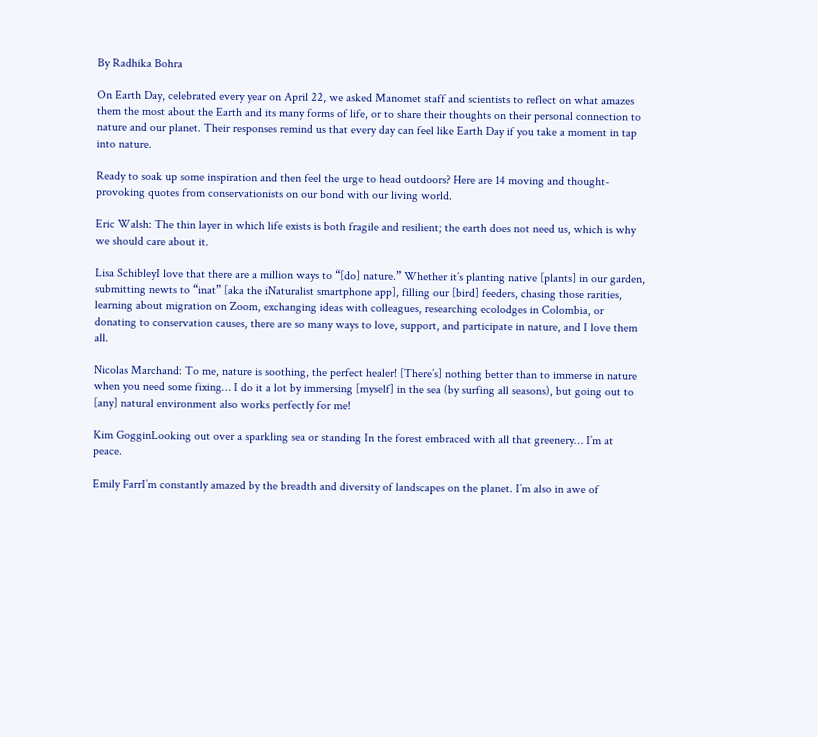By Radhika Bohra

On Earth Day, celebrated every year on April 22, we asked Manomet staff and scientists to reflect on what amazes them the most about the Earth and its many forms of life, or to share their thoughts on their personal connection to nature and our planet. Their responses remind us that every day can feel like Earth Day if you take a moment in tap into nature.

Ready to soak up some inspiration and then feel the urge to head outdoors? Here are 14 moving and thought-provoking quotes from conservationists on our bond with our living world.

Eric Walsh: The thin layer in which life exists is both fragile and resilient; the earth does not need us, which is why we should care about it.

Lisa SchibleyI love that there are a million ways to “[do] nature.” Whether it’s planting native [plants] in our garden, submitting newts to “inat” [aka the iNaturalist smartphone app], filling our [bird] feeders, chasing those rarities, learning about migration on Zoom, exchanging ideas with colleagues, researching ecolodges in Colombia, or donating to conservation causes, there are so many ways to love, support, and participate in nature, and I love them all.

Nicolas Marchand: To me, nature is soothing, the perfect healer! [There’s] nothing better than to immerse in nature when you need some fixing… I do it a lot by immersing [myself] in the sea (by surfing all seasons), but going out to [any] natural environment also works perfectly for me!

Kim GogginLooking out over a sparkling sea or standing In the forest embraced with all that greenery… I’m at peace.

Emily FarrI’m constantly amazed by the breadth and diversity of landscapes on the planet. I’m also in awe of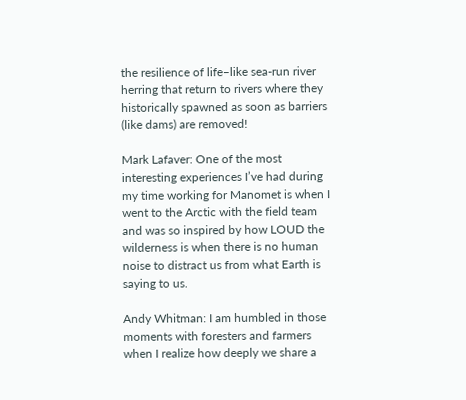the resilience of life–like sea-run river herring that return to rivers where they historically spawned as soon as barriers (like dams) are removed!

Mark Lafaver: One of the most interesting experiences I’ve had during my time working for Manomet is when I went to the Arctic with the field team and was so inspired by how LOUD the wilderness is when there is no human noise to distract us from what Earth is saying to us.

Andy Whitman: I am humbled in those moments with foresters and farmers when I realize how deeply we share a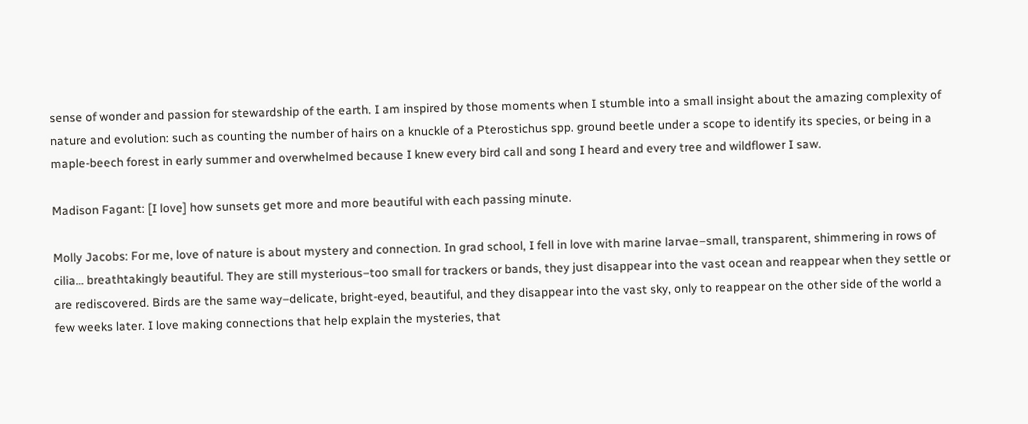sense of wonder and passion for stewardship of the earth. I am inspired by those moments when I stumble into a small insight about the amazing complexity of nature and evolution: such as counting the number of hairs on a knuckle of a Pterostichus spp. ground beetle under a scope to identify its species, or being in a maple-beech forest in early summer and overwhelmed because I knew every bird call and song I heard and every tree and wildflower I saw.

Madison Fagant: [I love] how sunsets get more and more beautiful with each passing minute.

Molly Jacobs: For me, love of nature is about mystery and connection. In grad school, I fell in love with marine larvae–small, transparent, shimmering in rows of cilia… breathtakingly beautiful. They are still mysterious–too small for trackers or bands, they just disappear into the vast ocean and reappear when they settle or are rediscovered. Birds are the same way–delicate, bright-eyed, beautiful, and they disappear into the vast sky, only to reappear on the other side of the world a few weeks later. I love making connections that help explain the mysteries, that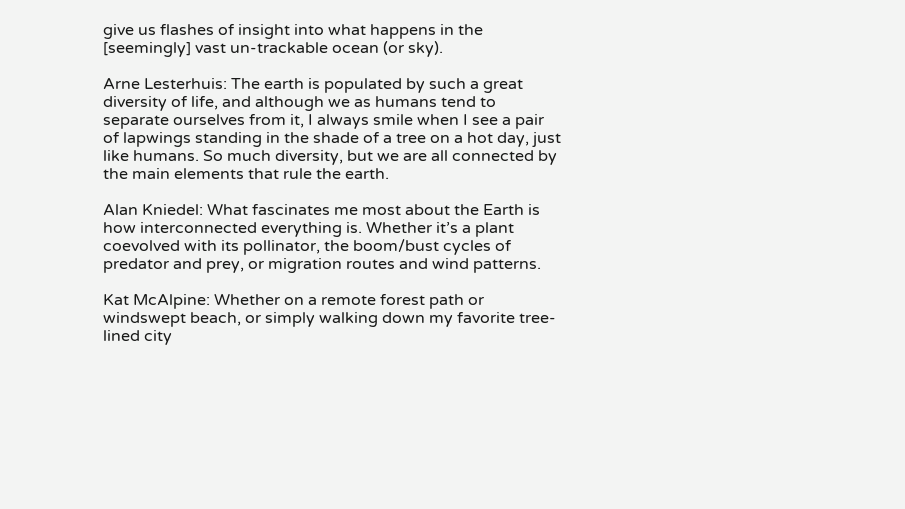give us flashes of insight into what happens in the [seemingly] vast un-trackable ocean (or sky).

Arne Lesterhuis: The earth is populated by such a great diversity of life, and although we as humans tend to separate ourselves from it, I always smile when I see a pair of lapwings standing in the shade of a tree on a hot day, just like humans. So much diversity, but we are all connected by the main elements that rule the earth.

Alan Kniedel: What fascinates me most about the Earth is how interconnected everything is. Whether it’s a plant coevolved with its pollinator, the boom/bust cycles of predator and prey, or migration routes and wind patterns.

Kat McAlpine: Whether on a remote forest path or windswept beach, or simply walking down my favorite tree-lined city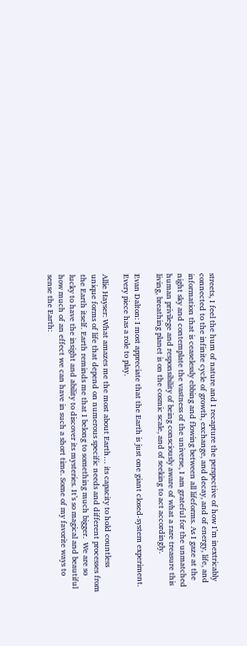streets, I feel the hum of nature and I recapture the perspective of how I’m inextricably connected to the infinite cycle of growth, exchange, and decay, and of energy, life, and information that is ceaselessly ebbing and flowing between all lifeforms. As I gaze at the night sky and contemplate the vastness of the universe, I am grateful for the unmatched human privilege and responsibility of being consciously aware of what a rare treasure this living, breathing planet is on the cosmic scale, and of seeking to act accordingly.

Evan Dalton: I most appreciate that the Earth is just one giant closed-system experiment. Every piece has a role to play.

Allie Hayser: What amazes me the most about Earth… its capacity to hold countless unique forms of life that depend on numerous specific needs and different processes from the Earth itself. Earth reminds me that I belong to something much bigger.  We are so lucky to have the insight and ability to discover its mysteries. It’s so magical and beautiful how much of an effect we can have in such a short time. Some of my favorite ways to sense the Earth: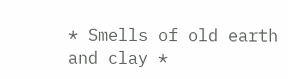* Smells of old earth and clay *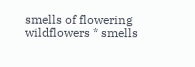smells of flowering wildflowers * smells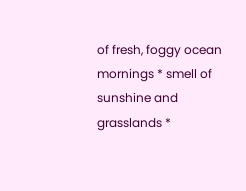of fresh, foggy ocean mornings * smell of sunshine and grasslands *